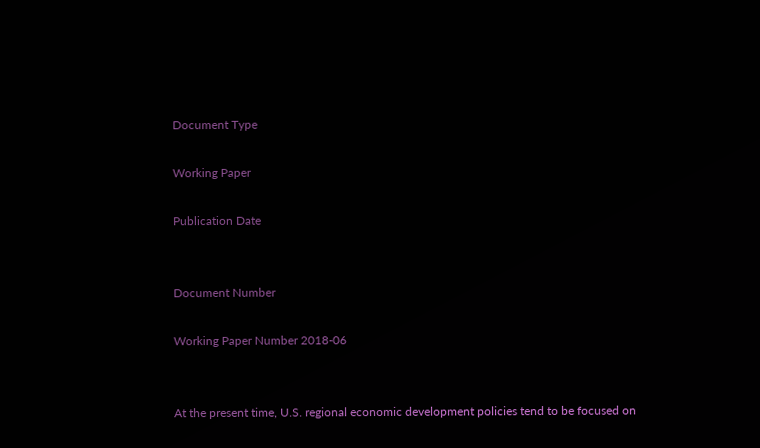Document Type

Working Paper

Publication Date


Document Number

Working Paper Number 2018-06


At the present time, U.S. regional economic development policies tend to be focused on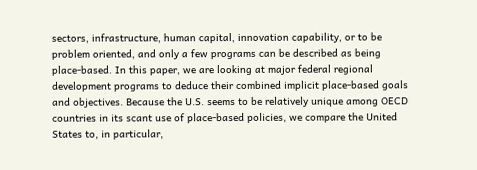sectors, infrastructure, human capital, innovation capability, or to be problem oriented, and only a few programs can be described as being place-based. In this paper, we are looking at major federal regional development programs to deduce their combined implicit place-based goals and objectives. Because the U.S. seems to be relatively unique among OECD countries in its scant use of place-based policies, we compare the United States to, in particular,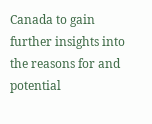Canada to gain further insights into the reasons for and potential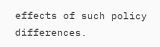effects of such policy differences.